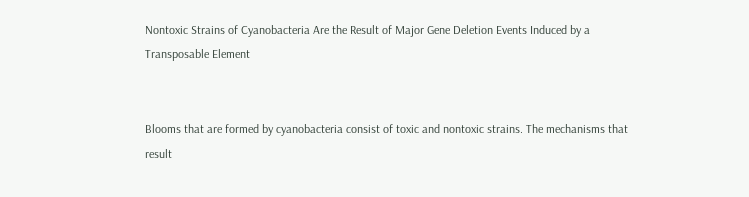Nontoxic Strains of Cyanobacteria Are the Result of Major Gene Deletion Events Induced by a Transposable Element


Blooms that are formed by cyanobacteria consist of toxic and nontoxic strains. The mechanisms that result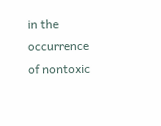in the occurrence of nontoxic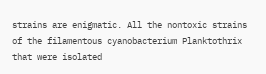strains are enigmatic. All the nontoxic strains of the filamentous cyanobacterium Planktothrix that were isolated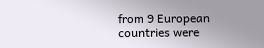from 9 European countries were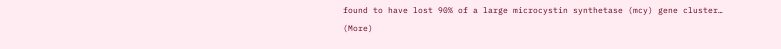found to have lost 90% of a large microcystin synthetase (mcy) gene cluster… (More)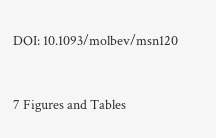DOI: 10.1093/molbev/msn120


7 Figures and Tables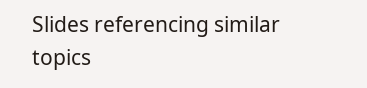Slides referencing similar topics